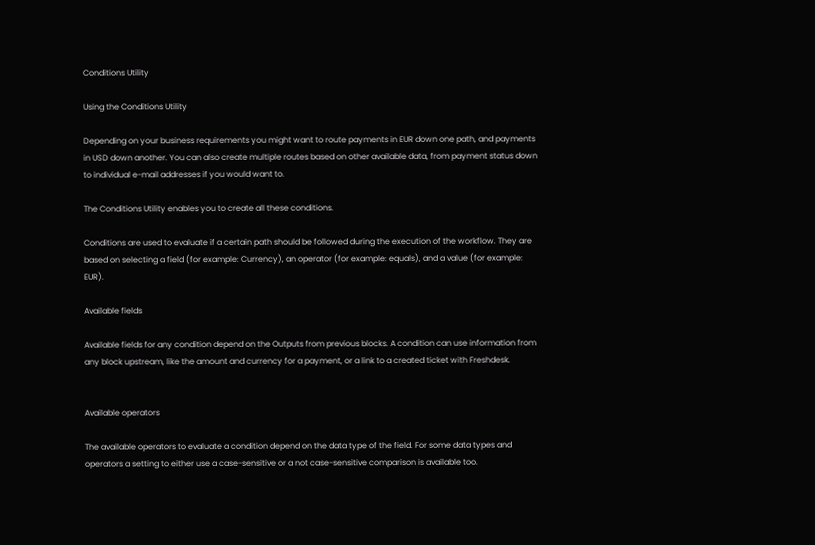Conditions Utility

Using the Conditions Utility

Depending on your business requirements you might want to route payments in EUR down one path, and payments in USD down another. You can also create multiple routes based on other available data, from payment status down to individual e-mail addresses if you would want to.

The Conditions Utility enables you to create all these conditions.

Conditions are used to evaluate if a certain path should be followed during the execution of the workflow. They are based on selecting a field (for example: Currency), an operator (for example: equals), and a value (for example: EUR).

Available fields

Available fields for any condition depend on the Outputs from previous blocks. A condition can use information from any block upstream, like the amount and currency for a payment, or a link to a created ticket with Freshdesk.


Available operators

The available operators to evaluate a condition depend on the data type of the field. For some data types and operators a setting to either use a case-sensitive or a not case-sensitive comparison is available too.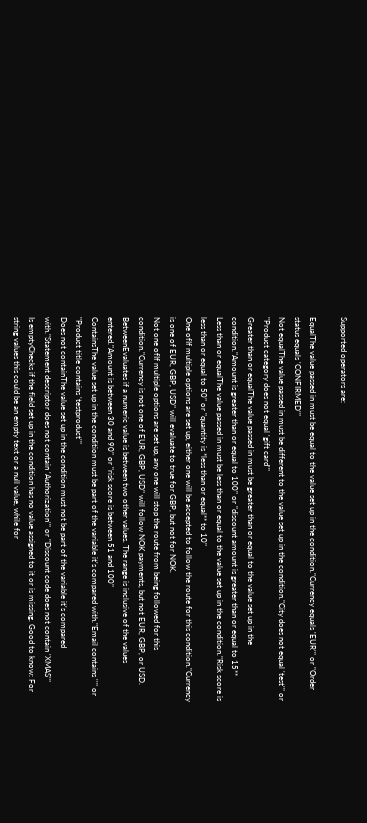Supported operators are:

EqualThe value passed in must be equal to the value set up in the condition."Currency equals 'EUR'" or "Order status equals 'CONFIRMED'"
Not equalThe value passed in must be different to the value set up in the condition."City does not equal 'test'" or "Product category does not equal 'gift card'"
Greater than or equalThe value passed in must be greater than or equal to the value set up in the condition."Amount is greater than or equal to 100" or "discount amount is greater than or equal to 15**
Less than or equalThe value passed in must be less than or equal to the value set up in the condition."Risk score is less than or equal to 50" or "quantity is *less than or equal** to 10"
One ofIf multiple options are set up, either one will be accepted to follow the route for this condition."Currency is one of EUR, GBP, USD" will evaluate to true for GBP, but not for NOK.
Not one ofIf multiple options are set up, any one will stop the route from being followed for this condition."Currency is not one of EUR, GBP, USD" will follow NOK payments, but not EUR, GBP, or USD.
BetweenEvaluates if a numeric value is between two other values. The range is inclusive of the values entered."Amount is between 30 and 90" or "risk score is between 51 and 100"
ContainsThe value set up in the condition must be part of the variable it's compared with."Email contains ''" or "Product title contains 'testproduct'"
Does not containThe value set up in the condition must not be part of the variable it's compared with."Statement descriptor does not contain 'Authorization'" or "Discount code does not contain 'XMAS'"
Is emptyChecks if the field set up in the condition has no value assigned to it or is missing. Good to know: For string values this could be an empty text or a null value, while for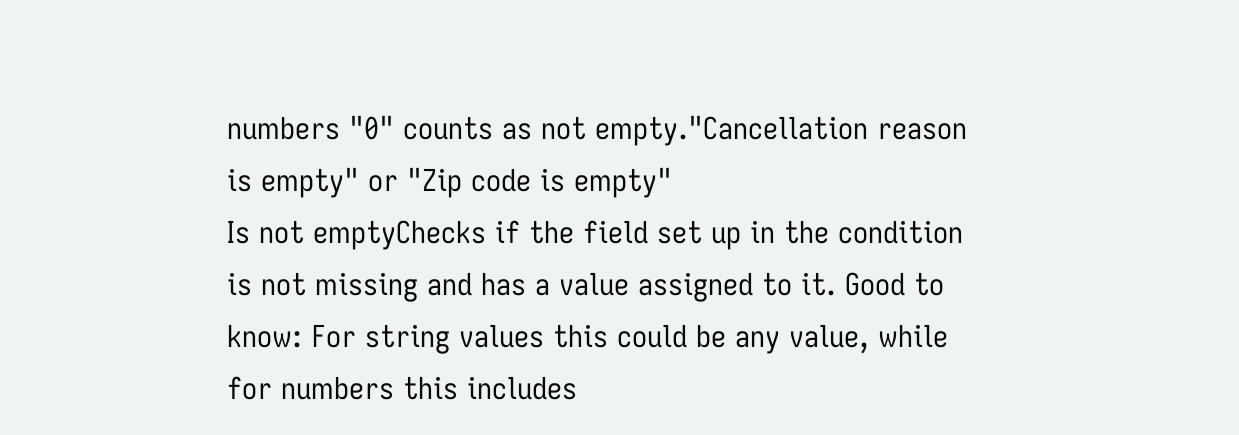numbers "0" counts as not empty."Cancellation reason is empty" or "Zip code is empty"
Is not emptyChecks if the field set up in the condition is not missing and has a value assigned to it. Good to know: For string values this could be any value, while for numbers this includes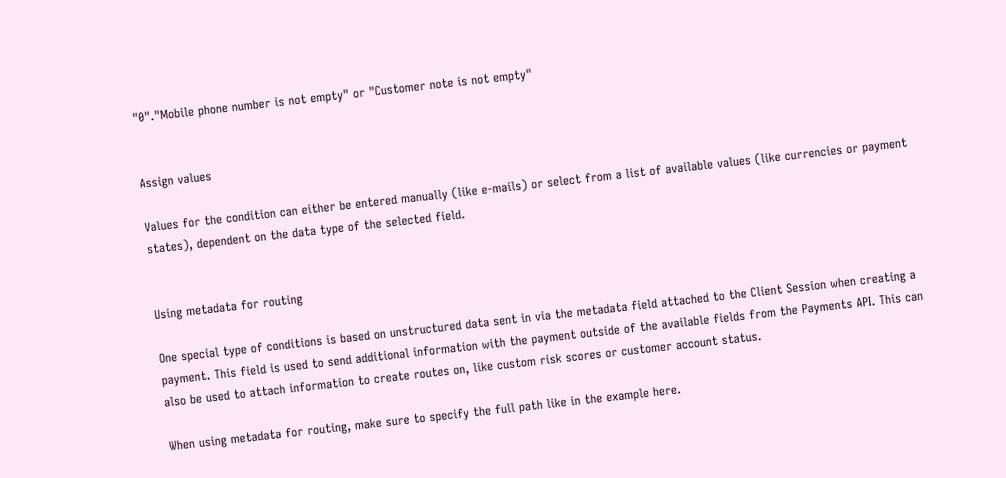"0"."Mobile phone number is not empty" or "Customer note is not empty"


Assign values

Values for the condition can either be entered manually (like e-mails) or select from a list of available values (like currencies or payment states), dependent on the data type of the selected field.


Using metadata for routing

One special type of conditions is based on unstructured data sent in via the metadata field attached to the Client Session when creating a payment. This field is used to send additional information with the payment outside of the available fields from the Payments API. This can also be used to attach information to create routes on, like custom risk scores or customer account status.

When using metadata for routing, make sure to specify the full path like in the example here.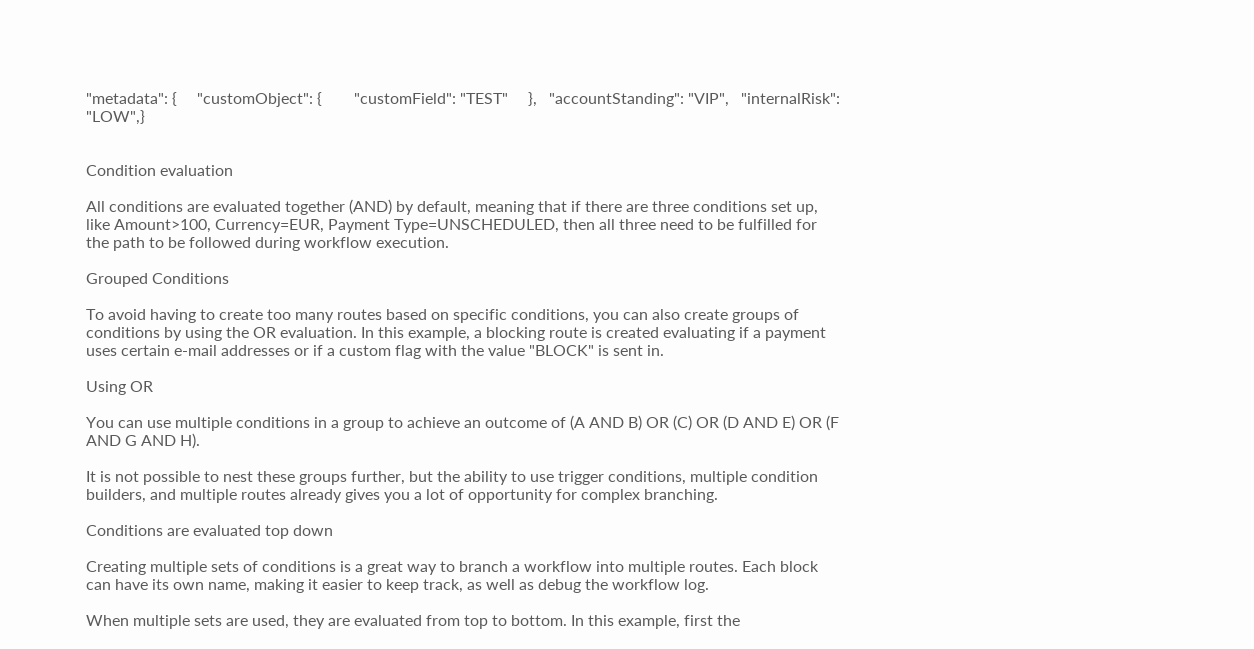"metadata": {     "customObject": {        "customField": "TEST"     },   "accountStanding": "VIP",   "internalRisk": "LOW",}


Condition evaluation

All conditions are evaluated together (AND) by default, meaning that if there are three conditions set up, like Amount>100, Currency=EUR, Payment Type=UNSCHEDULED, then all three need to be fulfilled for the path to be followed during workflow execution.

Grouped Conditions

To avoid having to create too many routes based on specific conditions, you can also create groups of conditions by using the OR evaluation. In this example, a blocking route is created evaluating if a payment uses certain e-mail addresses or if a custom flag with the value "BLOCK" is sent in.

Using OR

You can use multiple conditions in a group to achieve an outcome of (A AND B) OR (C) OR (D AND E) OR (F AND G AND H).

It is not possible to nest these groups further, but the ability to use trigger conditions, multiple condition builders, and multiple routes already gives you a lot of opportunity for complex branching.

Conditions are evaluated top down

Creating multiple sets of conditions is a great way to branch a workflow into multiple routes. Each block can have its own name, making it easier to keep track, as well as debug the workflow log.

When multiple sets are used, they are evaluated from top to bottom. In this example, first the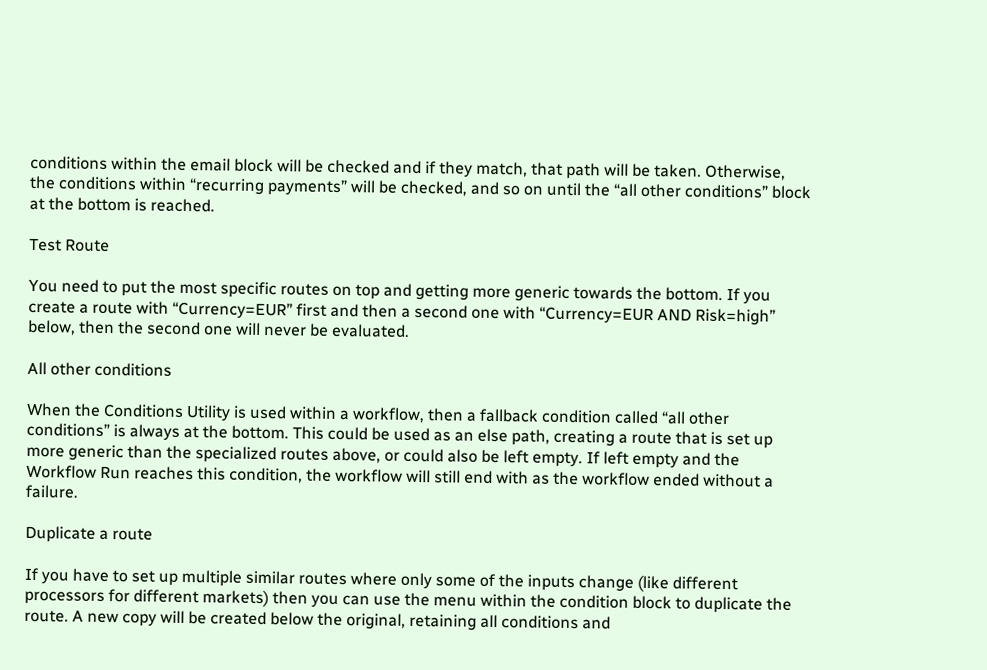conditions within the email block will be checked and if they match, that path will be taken. Otherwise, the conditions within “recurring payments” will be checked, and so on until the “all other conditions” block at the bottom is reached.

Test Route

You need to put the most specific routes on top and getting more generic towards the bottom. If you create a route with “Currency=EUR” first and then a second one with “Currency=EUR AND Risk=high” below, then the second one will never be evaluated.

All other conditions

When the Conditions Utility is used within a workflow, then a fallback condition called “all other conditions” is always at the bottom. This could be used as an else path, creating a route that is set up more generic than the specialized routes above, or could also be left empty. If left empty and the Workflow Run reaches this condition, the workflow will still end with as the workflow ended without a failure.

Duplicate a route

If you have to set up multiple similar routes where only some of the inputs change (like different processors for different markets) then you can use the menu within the condition block to duplicate the route. A new copy will be created below the original, retaining all conditions and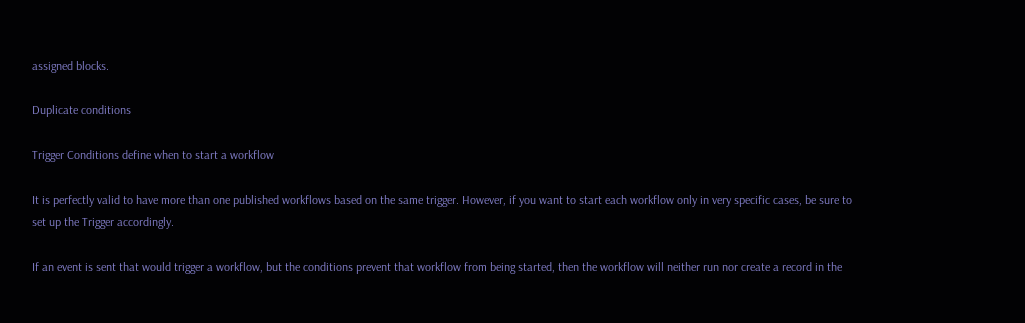assigned blocks.

Duplicate conditions

Trigger Conditions define when to start a workflow

It is perfectly valid to have more than one published workflows based on the same trigger. However, if you want to start each workflow only in very specific cases, be sure to set up the Trigger accordingly.

If an event is sent that would trigger a workflow, but the conditions prevent that workflow from being started, then the workflow will neither run nor create a record in the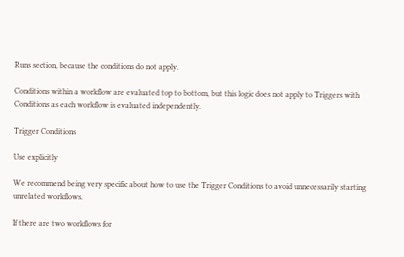Runs section, because the conditions do not apply.

Conditions within a workflow are evaluated top to bottom, but this logic does not apply to Triggers with Conditions as each workflow is evaluated independently.

Trigger Conditions

Use explicitly

We recommend being very specific about how to use the Trigger Conditions to avoid unnecessarily starting unrelated workflows.

If there are two workflows for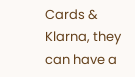Cards & Klarna, they can have a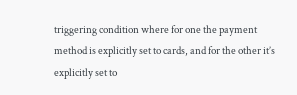triggering condition where for one the payment method is explicitly set to cards, and for the other it’s explicitly set to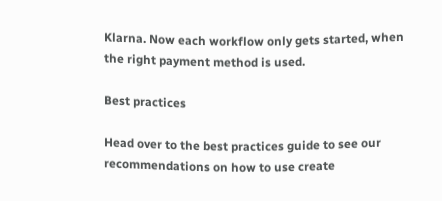Klarna. Now each workflow only gets started, when the right payment method is used.

Best practices

Head over to the best practices guide to see our recommendations on how to use create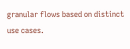granular flows based on distinct use cases.